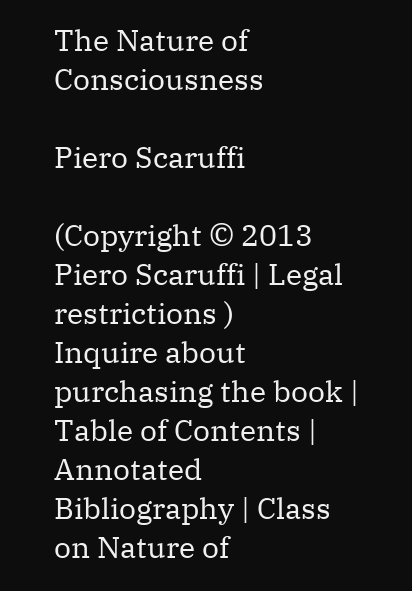The Nature of Consciousness

Piero Scaruffi

(Copyright © 2013 Piero Scaruffi | Legal restrictions )
Inquire about purchasing the book | Table of Contents | Annotated Bibliography | Class on Nature of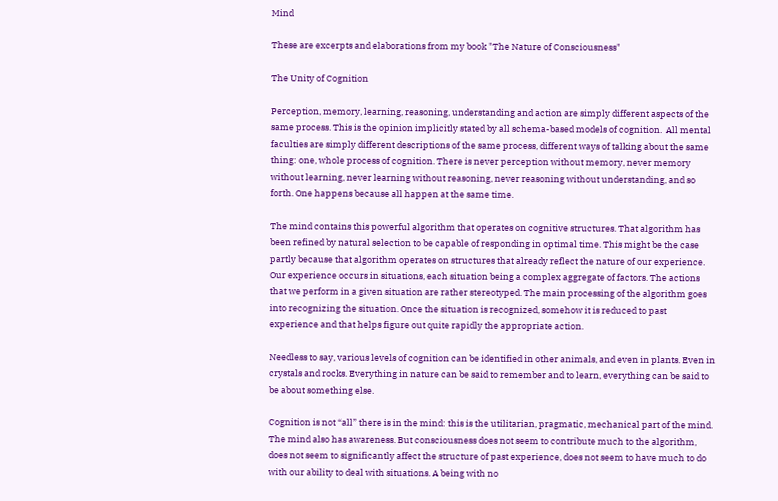Mind

These are excerpts and elaborations from my book "The Nature of Consciousness"

The Unity of Cognition

Perception, memory, learning, reasoning, understanding and action are simply different aspects of the same process. This is the opinion implicitly stated by all schema-based models of cognition.  All mental faculties are simply different descriptions of the same process, different ways of talking about the same thing: one, whole process of cognition. There is never perception without memory, never memory without learning, never learning without reasoning, never reasoning without understanding, and so forth. One happens because all happen at the same time.

The mind contains this powerful algorithm that operates on cognitive structures. That algorithm has been refined by natural selection to be capable of responding in optimal time. This might be the case partly because that algorithm operates on structures that already reflect the nature of our experience. Our experience occurs in situations, each situation being a complex aggregate of factors. The actions that we perform in a given situation are rather stereotyped. The main processing of the algorithm goes into recognizing the situation. Once the situation is recognized, somehow it is reduced to past experience and that helps figure out quite rapidly the appropriate action.

Needless to say, various levels of cognition can be identified in other animals, and even in plants. Even in crystals and rocks. Everything in nature can be said to remember and to learn, everything can be said to be about something else.

Cognition is not “all” there is in the mind: this is the utilitarian, pragmatic, mechanical part of the mind. The mind also has awareness. But consciousness does not seem to contribute much to the algorithm, does not seem to significantly affect the structure of past experience, does not seem to have much to do with our ability to deal with situations. A being with no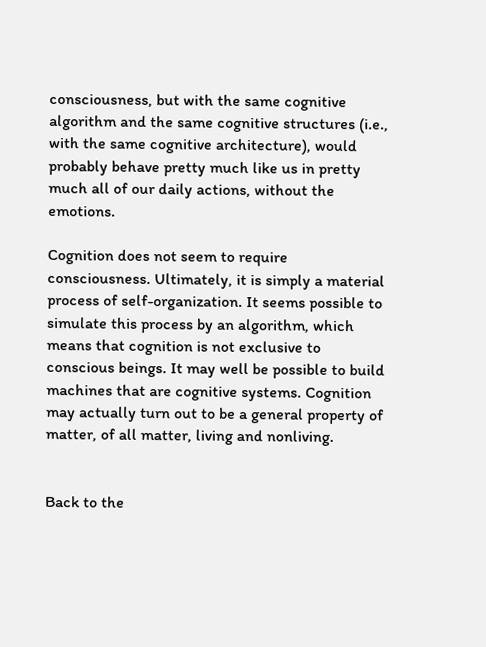consciousness, but with the same cognitive algorithm and the same cognitive structures (i.e., with the same cognitive architecture), would probably behave pretty much like us in pretty much all of our daily actions, without the emotions.

Cognition does not seem to require consciousness. Ultimately, it is simply a material process of self-organization. It seems possible to simulate this process by an algorithm, which means that cognition is not exclusive to conscious beings. It may well be possible to build machines that are cognitive systems. Cognition may actually turn out to be a general property of matter, of all matter, living and nonliving.


Back to the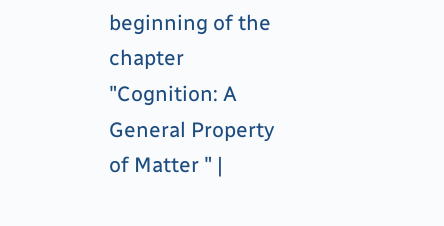beginning of the chapter "Cognition: A General Property of Matter " |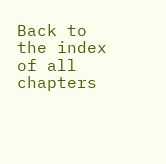Back to the index of all chapters